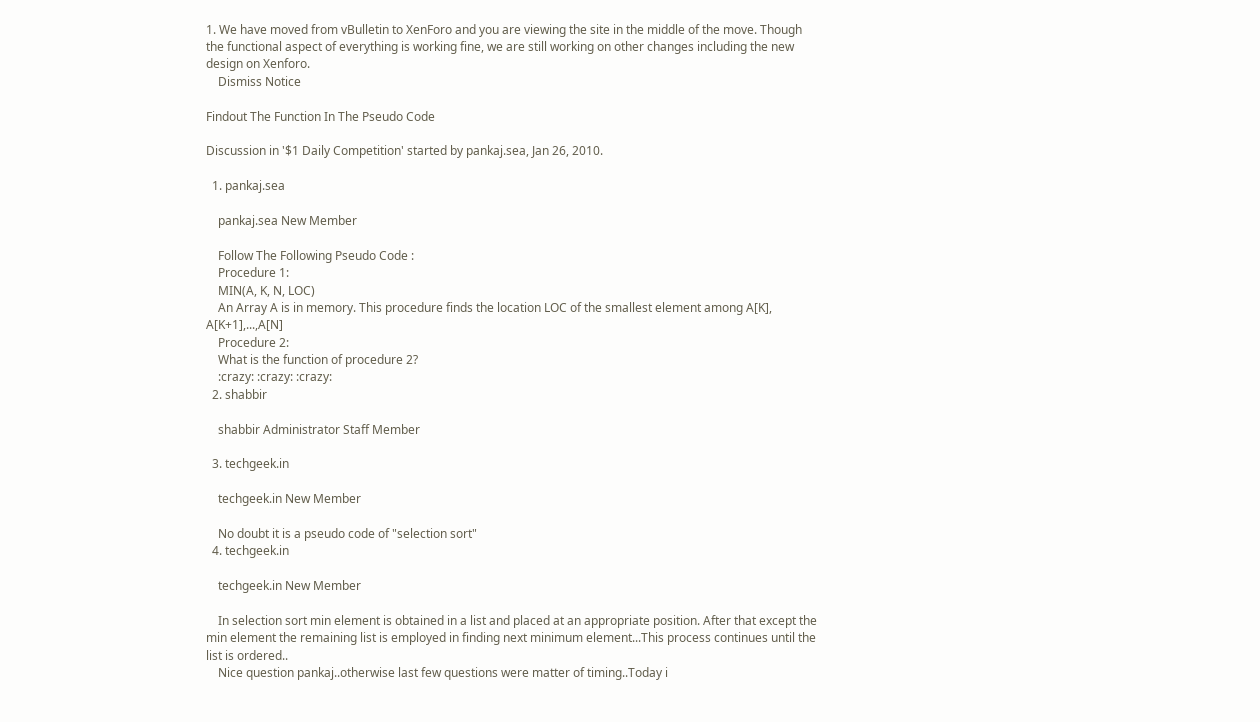1. We have moved from vBulletin to XenForo and you are viewing the site in the middle of the move. Though the functional aspect of everything is working fine, we are still working on other changes including the new design on Xenforo.
    Dismiss Notice

Findout The Function In The Pseudo Code

Discussion in '$1 Daily Competition' started by pankaj.sea, Jan 26, 2010.

  1. pankaj.sea

    pankaj.sea New Member

    Follow The Following Pseudo Code :
    Procedure 1:
    MIN(A, K, N, LOC)
    An Array A is in memory. This procedure finds the location LOC of the smallest element among A[K], A[K+1],...,A[N]
    Procedure 2:
    What is the function of procedure 2?
    :crazy: :crazy: :crazy:
  2. shabbir

    shabbir Administrator Staff Member

  3. techgeek.in

    techgeek.in New Member

    No doubt it is a pseudo code of "selection sort"
  4. techgeek.in

    techgeek.in New Member

    In selection sort min element is obtained in a list and placed at an appropriate position. After that except the min element the remaining list is employed in finding next minimum element...This process continues until the list is ordered..
    Nice question pankaj..otherwise last few questions were matter of timing..Today i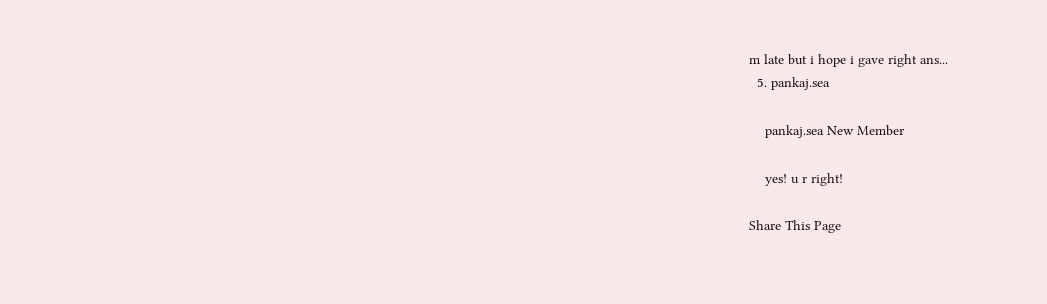m late but i hope i gave right ans...
  5. pankaj.sea

    pankaj.sea New Member

    yes! u r right!

Share This Page